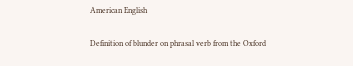American English

Definition of blunder on phrasal verb from the Oxford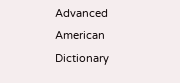Advanced American Dictionary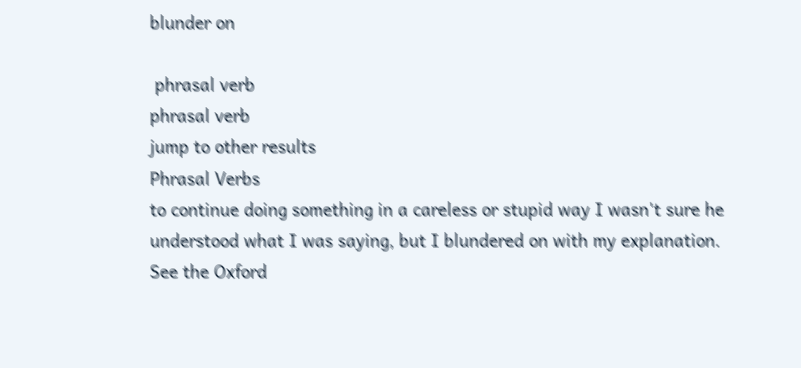blunder on

 phrasal verb
phrasal verb
jump to other results
Phrasal Verbs
to continue doing something in a careless or stupid way I wasn't sure he understood what I was saying, but I blundered on with my explanation.
See the Oxford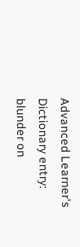Advanced Learner's Dictionary entry: blunder on